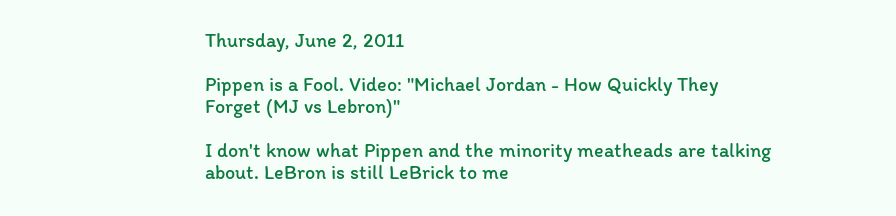Thursday, June 2, 2011

Pippen is a Fool. Video: "Michael Jordan - How Quickly They Forget (MJ vs Lebron)"

I don't know what Pippen and the minority meatheads are talking about. LeBron is still LeBrick to me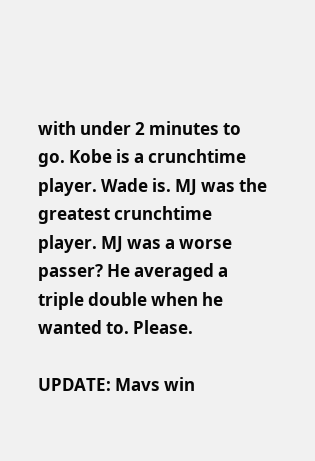with under 2 minutes to go. Kobe is a crunchtime player. Wade is. MJ was the greatest crunchtime player. MJ was a worse passer? He averaged a triple double when he wanted to. Please.

UPDATE: Mavs win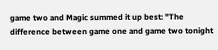game two and Magic summed it up best: "The difference between game one and game two tonight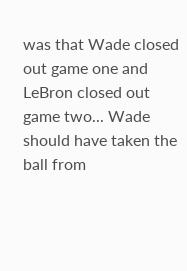was that Wade closed out game one and LeBron closed out game two... Wade should have taken the ball from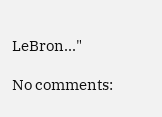LeBron..."

No comments: